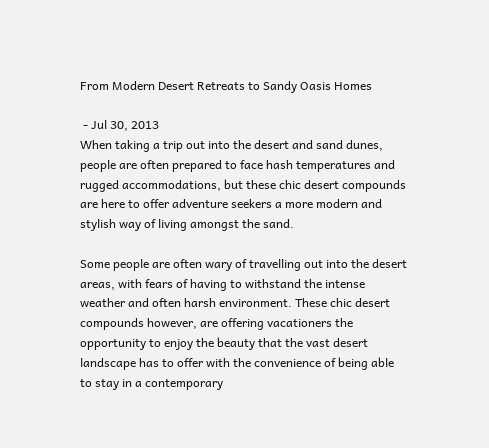From Modern Desert Retreats to Sandy Oasis Homes

 - Jul 30, 2013
When taking a trip out into the desert and sand dunes, people are often prepared to face hash temperatures and rugged accommodations, but these chic desert compounds are here to offer adventure seekers a more modern and stylish way of living amongst the sand.

Some people are often wary of travelling out into the desert areas, with fears of having to withstand the intense weather and often harsh environment. These chic desert compounds however, are offering vacationers the opportunity to enjoy the beauty that the vast desert landscape has to offer with the convenience of being able to stay in a contemporary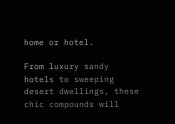home or hotel.

From luxury sandy hotels to sweeping desert dwellings, these chic compounds will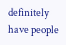definitely have people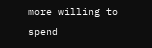more willing to spend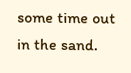some time out in the sand.